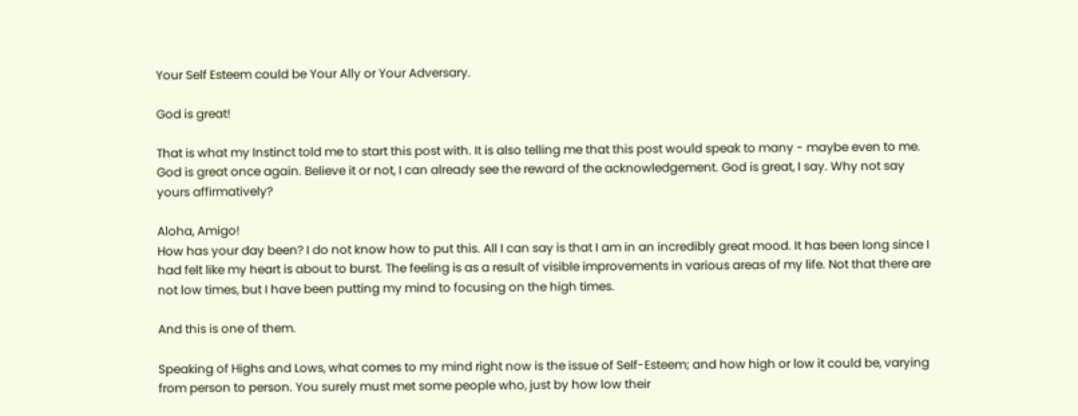Your Self Esteem could be Your Ally or Your Adversary.

God is great!

That is what my Instinct told me to start this post with. It is also telling me that this post would speak to many - maybe even to me. God is great once again. Believe it or not, I can already see the reward of the acknowledgement. God is great, I say. Why not say yours affirmatively?

Aloha, Amigo!
How has your day been? I do not know how to put this. All I can say is that I am in an incredibly great mood. It has been long since I had felt like my heart is about to burst. The feeling is as a result of visible improvements in various areas of my life. Not that there are not low times, but I have been putting my mind to focusing on the high times.

And this is one of them.

Speaking of Highs and Lows, what comes to my mind right now is the issue of Self-Esteem; and how high or low it could be, varying from person to person. You surely must met some people who, just by how low their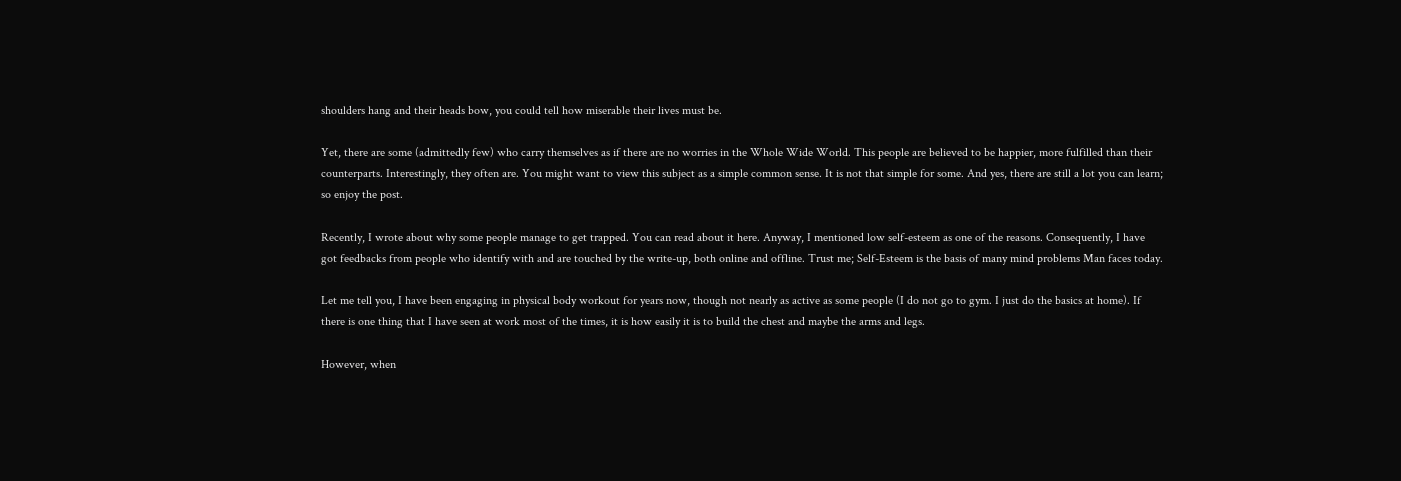shoulders hang and their heads bow, you could tell how miserable their lives must be.

Yet, there are some (admittedly few) who carry themselves as if there are no worries in the Whole Wide World. This people are believed to be happier, more fulfilled than their counterparts. Interestingly, they often are. You might want to view this subject as a simple common sense. It is not that simple for some. And yes, there are still a lot you can learn; so enjoy the post.

Recently, I wrote about why some people manage to get trapped. You can read about it here. Anyway, I mentioned low self-esteem as one of the reasons. Consequently, I have got feedbacks from people who identify with and are touched by the write-up, both online and offline. Trust me; Self-Esteem is the basis of many mind problems Man faces today.

Let me tell you, I have been engaging in physical body workout for years now, though not nearly as active as some people (I do not go to gym. I just do the basics at home). If there is one thing that I have seen at work most of the times, it is how easily it is to build the chest and maybe the arms and legs.

However, when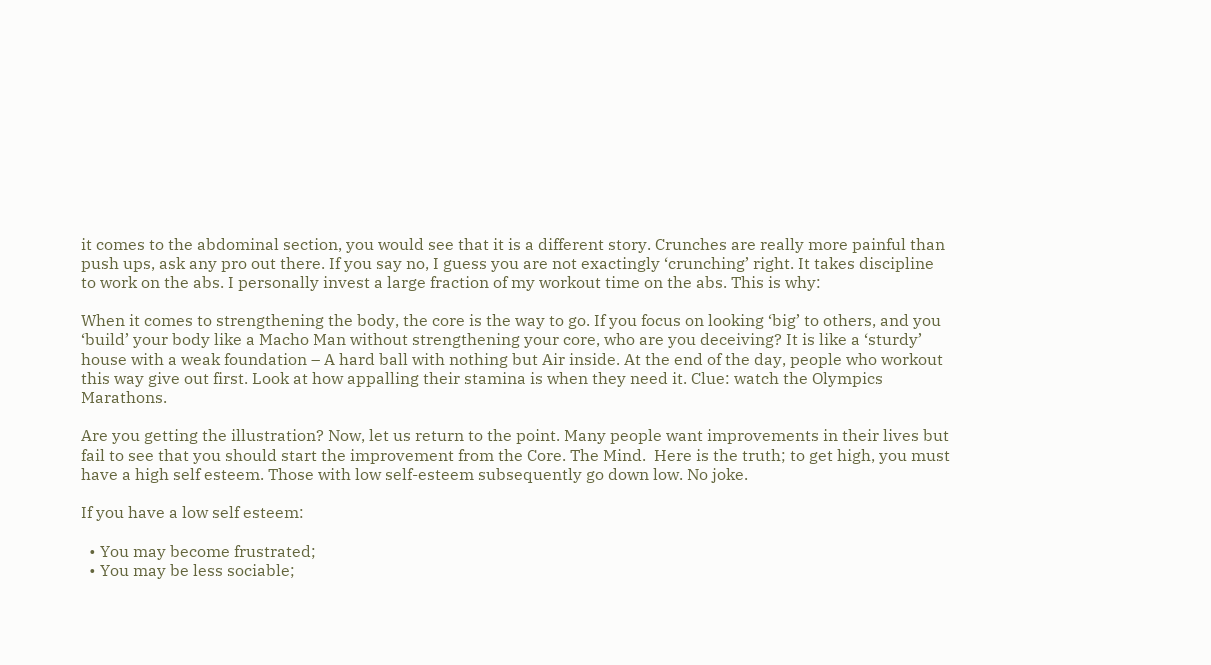it comes to the abdominal section, you would see that it is a different story. Crunches are really more painful than push ups, ask any pro out there. If you say no, I guess you are not exactingly ‘crunching’ right. It takes discipline to work on the abs. I personally invest a large fraction of my workout time on the abs. This is why:

When it comes to strengthening the body, the core is the way to go. If you focus on looking ‘big’ to others, and you ‘build’ your body like a Macho Man without strengthening your core, who are you deceiving? It is like a ‘sturdy’ house with a weak foundation – A hard ball with nothing but Air inside. At the end of the day, people who workout this way give out first. Look at how appalling their stamina is when they need it. Clue: watch the Olympics Marathons.

Are you getting the illustration? Now, let us return to the point. Many people want improvements in their lives but fail to see that you should start the improvement from the Core. The Mind.  Here is the truth; to get high, you must have a high self esteem. Those with low self-esteem subsequently go down low. No joke.

If you have a low self esteem:

  • You may become frustrated;
  • You may be less sociable;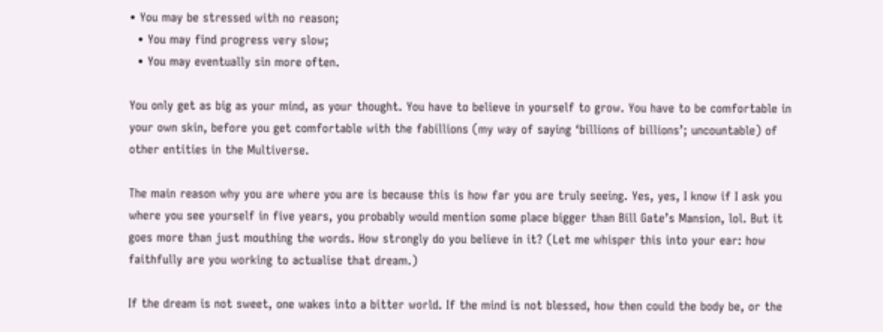• You may be stressed with no reason;
  • You may find progress very slow;
  • You may eventually sin more often.

You only get as big as your mind, as your thought. You have to believe in yourself to grow. You have to be comfortable in your own skin, before you get comfortable with the fabillions (my way of saying ‘billions of billions’; uncountable) of other entities in the Multiverse.

The main reason why you are where you are is because this is how far you are truly seeing. Yes, yes, I know if I ask you where you see yourself in five years, you probably would mention some place bigger than Bill Gate’s Mansion, lol. But it goes more than just mouthing the words. How strongly do you believe in it? (Let me whisper this into your ear: how faithfully are you working to actualise that dream.)

If the dream is not sweet, one wakes into a bitter world. If the mind is not blessed, how then could the body be, or the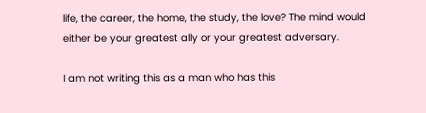life, the career, the home, the study, the love? The mind would either be your greatest ally or your greatest adversary.

I am not writing this as a man who has this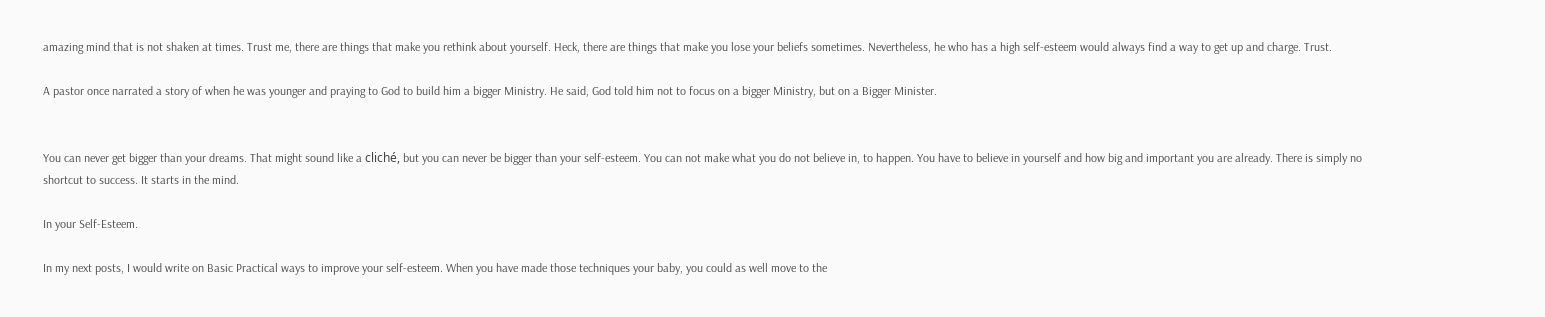amazing mind that is not shaken at times. Trust me, there are things that make you rethink about yourself. Heck, there are things that make you lose your beliefs sometimes. Nevertheless, he who has a high self-esteem would always find a way to get up and charge. Trust.

A pastor once narrated a story of when he was younger and praying to God to build him a bigger Ministry. He said, God told him not to focus on a bigger Ministry, but on a Bigger Minister.


You can never get bigger than your dreams. That might sound like a cliché, but you can never be bigger than your self-esteem. You can not make what you do not believe in, to happen. You have to believe in yourself and how big and important you are already. There is simply no shortcut to success. It starts in the mind.

In your Self-Esteem.

In my next posts, I would write on Basic Practical ways to improve your self-esteem. When you have made those techniques your baby, you could as well move to the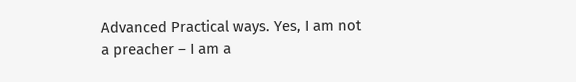Advanced Practical ways. Yes, I am not a preacher – I am a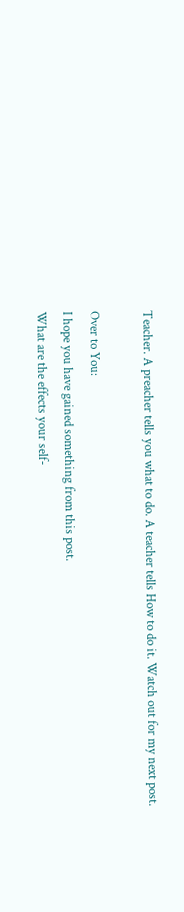Teacher. A preacher tells you what to do. A teacher tells How to do it. Watch out for my next post.

Over to You:
I hope you have gained something from this post.
What are the effects your self-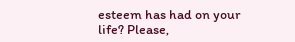esteem has had on your life? Please,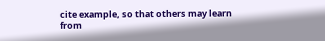cite example, so that others may learn from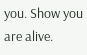you. Show you are alive.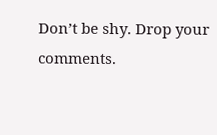Don’t be shy. Drop your comments.